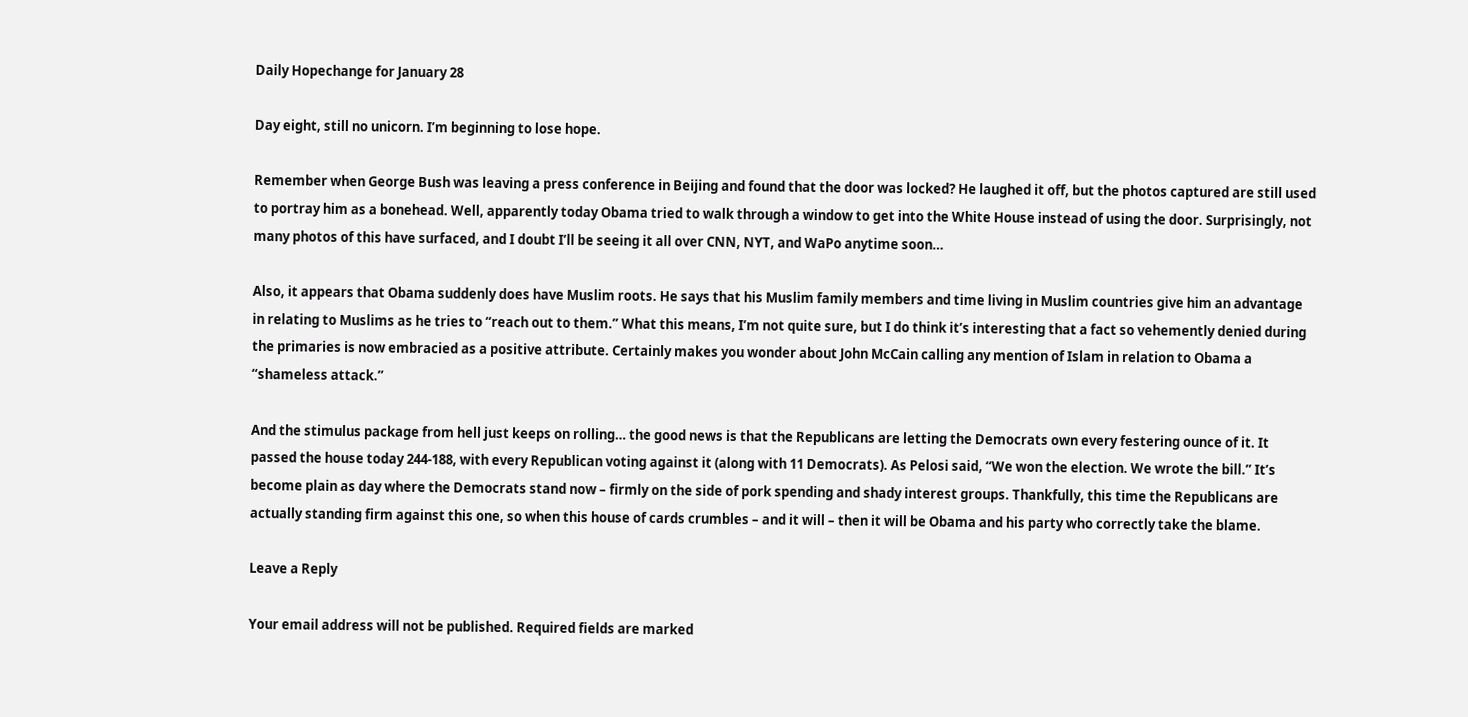Daily Hopechange for January 28

Day eight, still no unicorn. I’m beginning to lose hope.

Remember when George Bush was leaving a press conference in Beijing and found that the door was locked? He laughed it off, but the photos captured are still used to portray him as a bonehead. Well, apparently today Obama tried to walk through a window to get into the White House instead of using the door. Surprisingly, not many photos of this have surfaced, and I doubt I’ll be seeing it all over CNN, NYT, and WaPo anytime soon…

Also, it appears that Obama suddenly does have Muslim roots. He says that his Muslim family members and time living in Muslim countries give him an advantage in relating to Muslims as he tries to “reach out to them.” What this means, I’m not quite sure, but I do think it’s interesting that a fact so vehemently denied during the primaries is now embracied as a positive attribute. Certainly makes you wonder about John McCain calling any mention of Islam in relation to Obama a “shameless attack.”

And the stimulus package from hell just keeps on rolling… the good news is that the Republicans are letting the Democrats own every festering ounce of it. It passed the house today 244-188, with every Republican voting against it (along with 11 Democrats). As Pelosi said, “We won the election. We wrote the bill.” It’s become plain as day where the Democrats stand now – firmly on the side of pork spending and shady interest groups. Thankfully, this time the Republicans are actually standing firm against this one, so when this house of cards crumbles – and it will – then it will be Obama and his party who correctly take the blame.

Leave a Reply

Your email address will not be published. Required fields are marked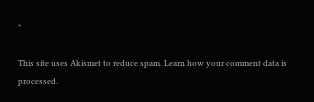*

This site uses Akismet to reduce spam. Learn how your comment data is processed.